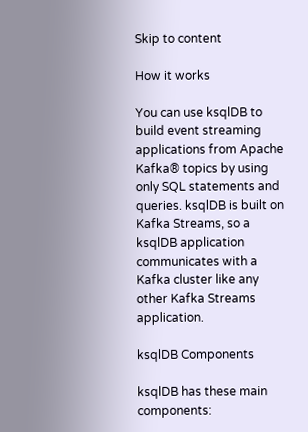Skip to content

How it works

You can use ksqlDB to build event streaming applications from Apache Kafka® topics by using only SQL statements and queries. ksqlDB is built on Kafka Streams, so a ksqlDB application communicates with a Kafka cluster like any other Kafka Streams application.

ksqlDB Components

ksqlDB has these main components: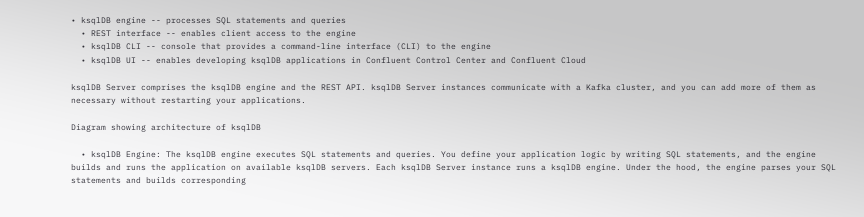• ksqlDB engine -- processes SQL statements and queries
  • REST interface -- enables client access to the engine
  • ksqlDB CLI -- console that provides a command-line interface (CLI) to the engine
  • ksqlDB UI -- enables developing ksqlDB applications in Confluent Control Center and Confluent Cloud

ksqlDB Server comprises the ksqlDB engine and the REST API. ksqlDB Server instances communicate with a Kafka cluster, and you can add more of them as necessary without restarting your applications.

Diagram showing architecture of ksqlDB

  • ksqlDB Engine: The ksqlDB engine executes SQL statements and queries. You define your application logic by writing SQL statements, and the engine builds and runs the application on available ksqlDB servers. Each ksqlDB Server instance runs a ksqlDB engine. Under the hood, the engine parses your SQL statements and builds corresponding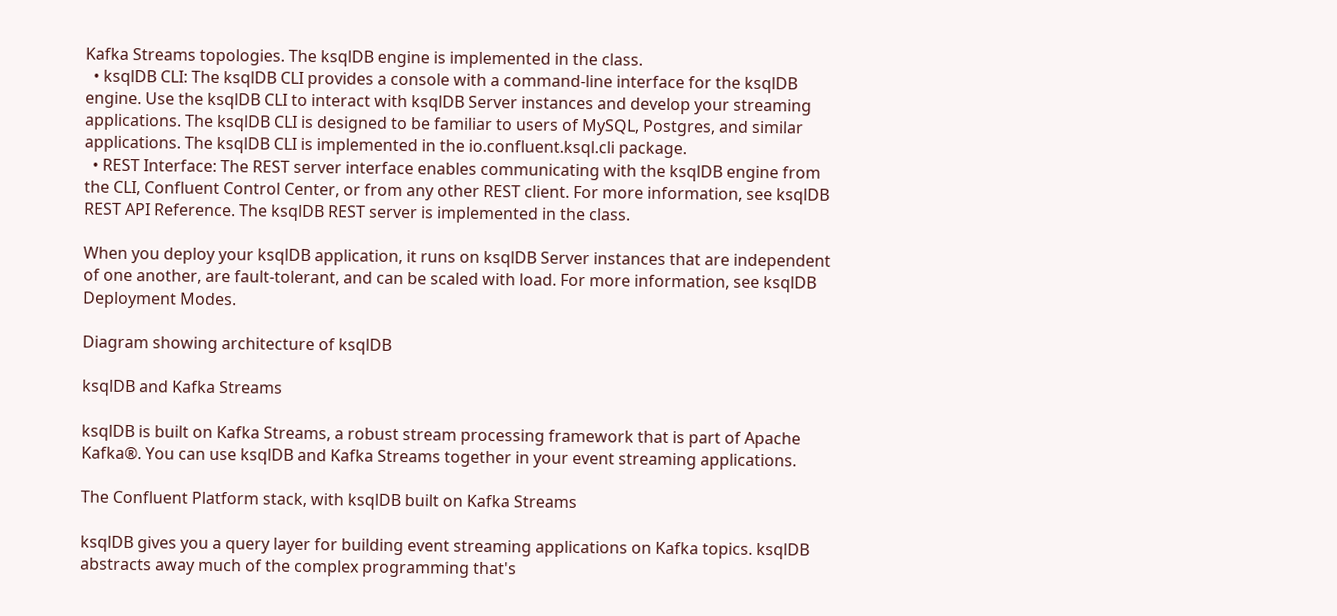Kafka Streams topologies. The ksqlDB engine is implemented in the class.
  • ksqlDB CLI: The ksqlDB CLI provides a console with a command-line interface for the ksqlDB engine. Use the ksqlDB CLI to interact with ksqlDB Server instances and develop your streaming applications. The ksqlDB CLI is designed to be familiar to users of MySQL, Postgres, and similar applications. The ksqlDB CLI is implemented in the io.confluent.ksql.cli package.
  • REST Interface: The REST server interface enables communicating with the ksqlDB engine from the CLI, Confluent Control Center, or from any other REST client. For more information, see ksqlDB REST API Reference. The ksqlDB REST server is implemented in the class.

When you deploy your ksqlDB application, it runs on ksqlDB Server instances that are independent of one another, are fault-tolerant, and can be scaled with load. For more information, see ksqlDB Deployment Modes.

Diagram showing architecture of ksqlDB

ksqlDB and Kafka Streams

ksqlDB is built on Kafka Streams, a robust stream processing framework that is part of Apache Kafka®. You can use ksqlDB and Kafka Streams together in your event streaming applications.

The Confluent Platform stack, with ksqlDB built on Kafka Streams

ksqlDB gives you a query layer for building event streaming applications on Kafka topics. ksqlDB abstracts away much of the complex programming that's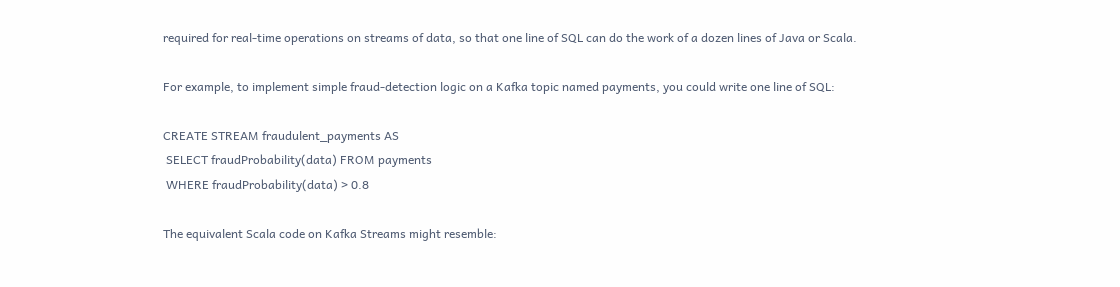required for real-time operations on streams of data, so that one line of SQL can do the work of a dozen lines of Java or Scala.

For example, to implement simple fraud-detection logic on a Kafka topic named payments, you could write one line of SQL:

CREATE STREAM fraudulent_payments AS
 SELECT fraudProbability(data) FROM payments
 WHERE fraudProbability(data) > 0.8

The equivalent Scala code on Kafka Streams might resemble: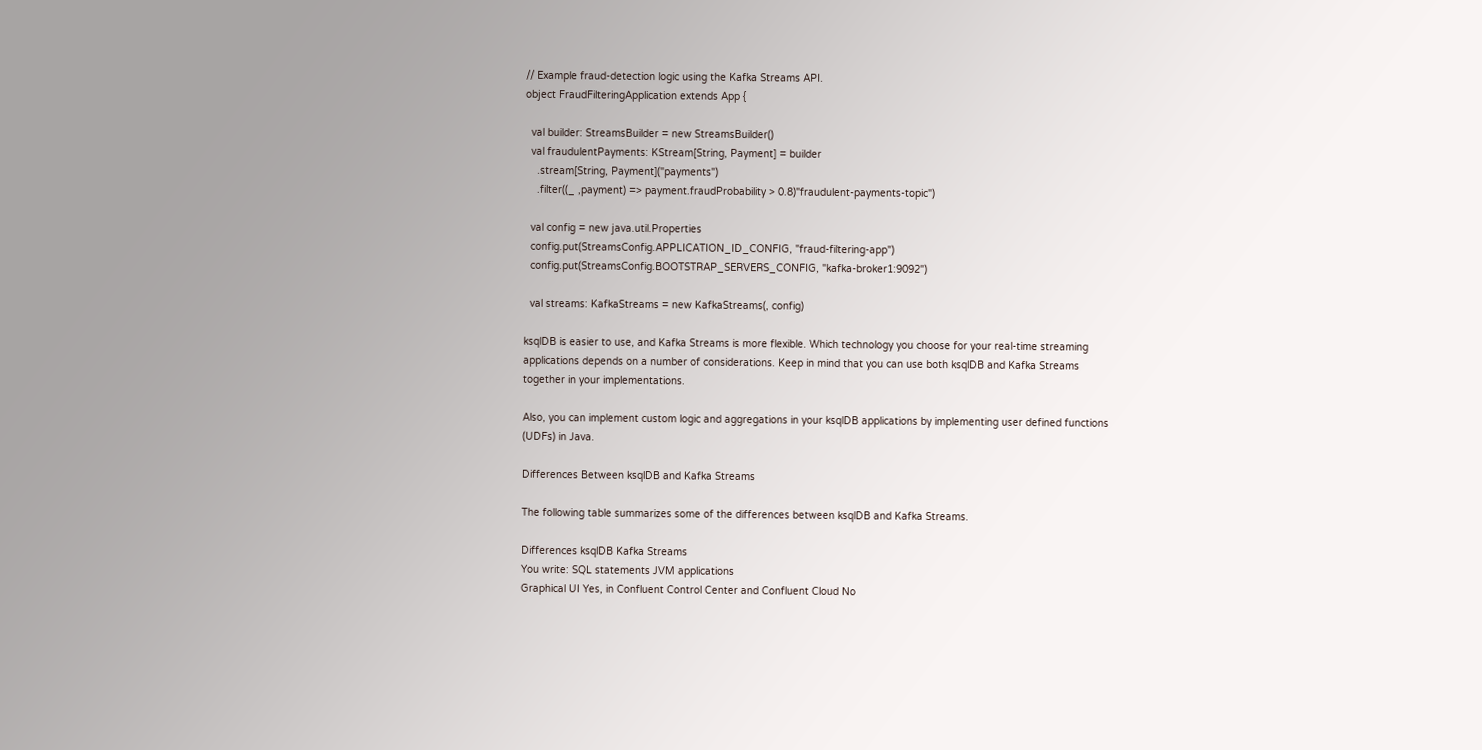// Example fraud-detection logic using the Kafka Streams API.
object FraudFilteringApplication extends App {

  val builder: StreamsBuilder = new StreamsBuilder()
  val fraudulentPayments: KStream[String, Payment] = builder
    .stream[String, Payment]("payments")
    .filter((_ ,payment) => payment.fraudProbability > 0.8)"fraudulent-payments-topic")

  val config = new java.util.Properties
  config.put(StreamsConfig.APPLICATION_ID_CONFIG, "fraud-filtering-app")
  config.put(StreamsConfig.BOOTSTRAP_SERVERS_CONFIG, "kafka-broker1:9092")

  val streams: KafkaStreams = new KafkaStreams(, config)

ksqlDB is easier to use, and Kafka Streams is more flexible. Which technology you choose for your real-time streaming applications depends on a number of considerations. Keep in mind that you can use both ksqlDB and Kafka Streams together in your implementations.

Also, you can implement custom logic and aggregations in your ksqlDB applications by implementing user defined functions (UDFs) in Java.

Differences Between ksqlDB and Kafka Streams

The following table summarizes some of the differences between ksqlDB and Kafka Streams.

Differences ksqlDB Kafka Streams
You write: SQL statements JVM applications
Graphical UI Yes, in Confluent Control Center and Confluent Cloud No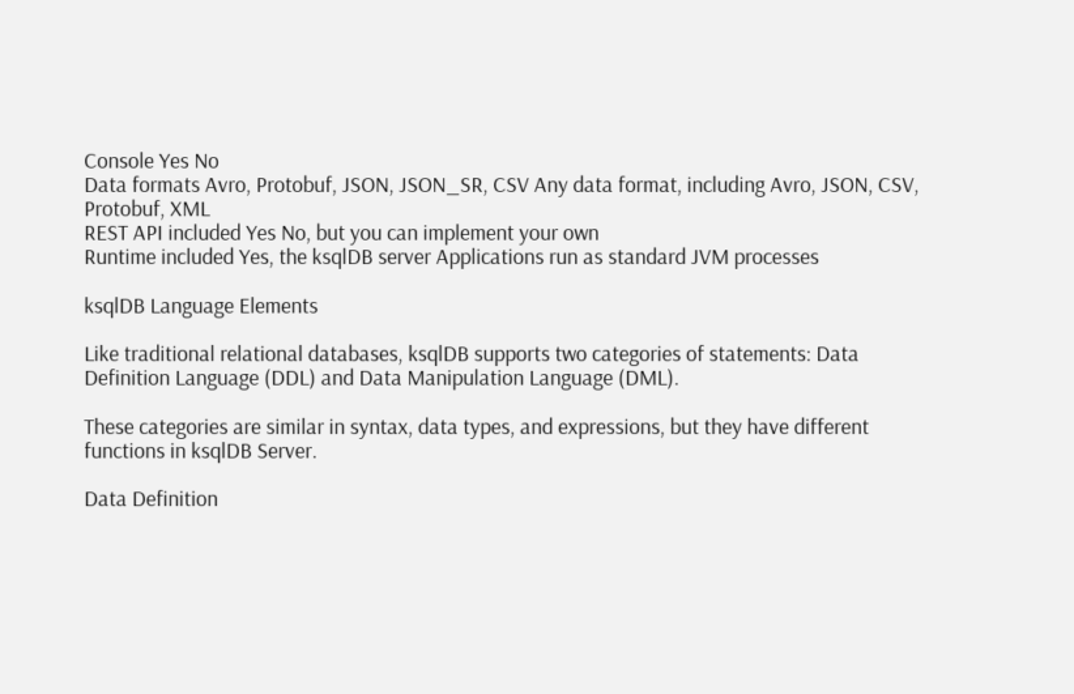Console Yes No
Data formats Avro, Protobuf, JSON, JSON_SR, CSV Any data format, including Avro, JSON, CSV, Protobuf, XML
REST API included Yes No, but you can implement your own
Runtime included Yes, the ksqlDB server Applications run as standard JVM processes

ksqlDB Language Elements

Like traditional relational databases, ksqlDB supports two categories of statements: Data Definition Language (DDL) and Data Manipulation Language (DML).

These categories are similar in syntax, data types, and expressions, but they have different functions in ksqlDB Server.

Data Definition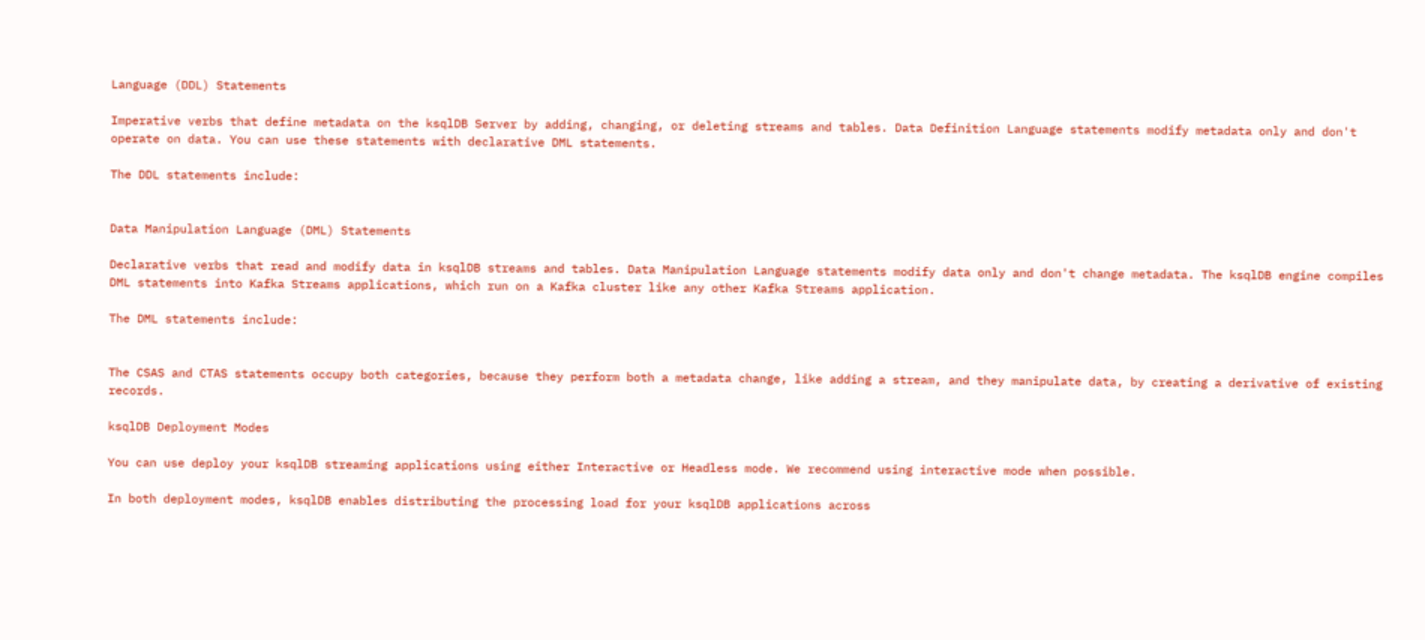Language (DDL) Statements

Imperative verbs that define metadata on the ksqlDB Server by adding, changing, or deleting streams and tables. Data Definition Language statements modify metadata only and don't operate on data. You can use these statements with declarative DML statements.

The DDL statements include:


Data Manipulation Language (DML) Statements

Declarative verbs that read and modify data in ksqlDB streams and tables. Data Manipulation Language statements modify data only and don't change metadata. The ksqlDB engine compiles DML statements into Kafka Streams applications, which run on a Kafka cluster like any other Kafka Streams application.

The DML statements include:


The CSAS and CTAS statements occupy both categories, because they perform both a metadata change, like adding a stream, and they manipulate data, by creating a derivative of existing records.

ksqlDB Deployment Modes

You can use deploy your ksqlDB streaming applications using either Interactive or Headless mode. We recommend using interactive mode when possible.

In both deployment modes, ksqlDB enables distributing the processing load for your ksqlDB applications across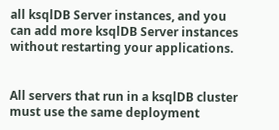all ksqlDB Server instances, and you can add more ksqlDB Server instances without restarting your applications.


All servers that run in a ksqlDB cluster must use the same deployment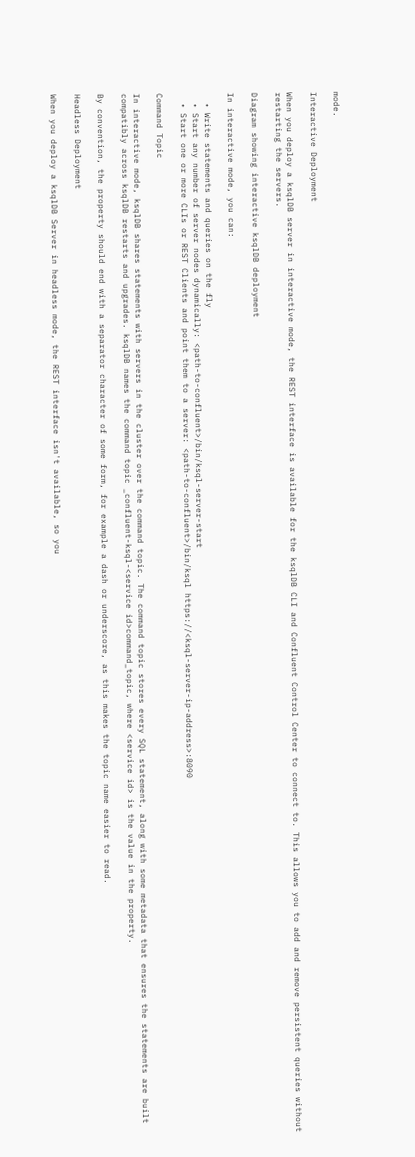mode.

Interactive Deployment

When you deploy a ksqlDB server in interactive mode, the REST interface is available for the ksqlDB CLI and Confluent Control Center to connect to. This allows you to add and remove persistent queries without restarting the servers.

Diagram showing interactive ksqlDB deployment

In interactive mode, you can:

  • Write statements and queries on the fly
  • Start any number of server nodes dynamically: <path-to-confluent>/bin/ksql-server-start
  • Start one or more CLIs or REST Clients and point them to a server: <path-to-confluent>/bin/ksql https://<ksql-server-ip-address>:8090

Command Topic

In interactive mode, ksqlDB shares statements with servers in the cluster over the command topic. The command topic stores every SQL statement, along with some metadata that ensures the statements are built compatibly across ksqlDB restarts and upgrades. ksqlDB names the command topic _confluent-ksql-<service id>command_topic, where <service id> is the value in the property.

By convention, the property should end with a separator character of some form, for example a dash or underscore, as this makes the topic name easier to read.

Headless Deployment

When you deploy a ksqlDB Server in headless mode, the REST interface isn't available, so you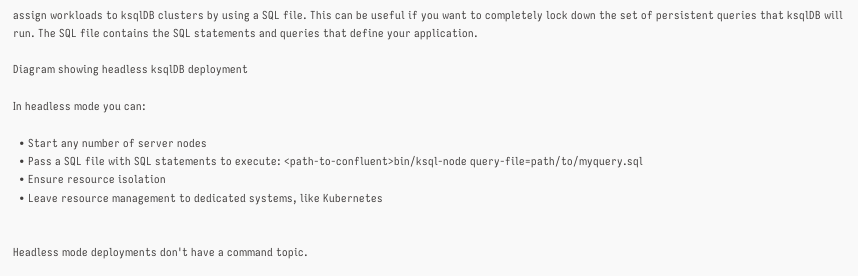assign workloads to ksqlDB clusters by using a SQL file. This can be useful if you want to completely lock down the set of persistent queries that ksqlDB will run. The SQL file contains the SQL statements and queries that define your application.

Diagram showing headless ksqlDB deployment

In headless mode you can:

  • Start any number of server nodes
  • Pass a SQL file with SQL statements to execute: <path-to-confluent>bin/ksql-node query-file=path/to/myquery.sql
  • Ensure resource isolation
  • Leave resource management to dedicated systems, like Kubernetes


Headless mode deployments don't have a command topic.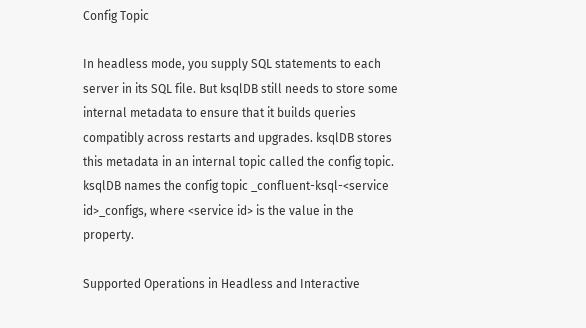Config Topic

In headless mode, you supply SQL statements to each server in its SQL file. But ksqlDB still needs to store some internal metadata to ensure that it builds queries compatibly across restarts and upgrades. ksqlDB stores this metadata in an internal topic called the config topic. ksqlDB names the config topic _confluent-ksql-<service id>_configs, where <service id> is the value in the property.

Supported Operations in Headless and Interactive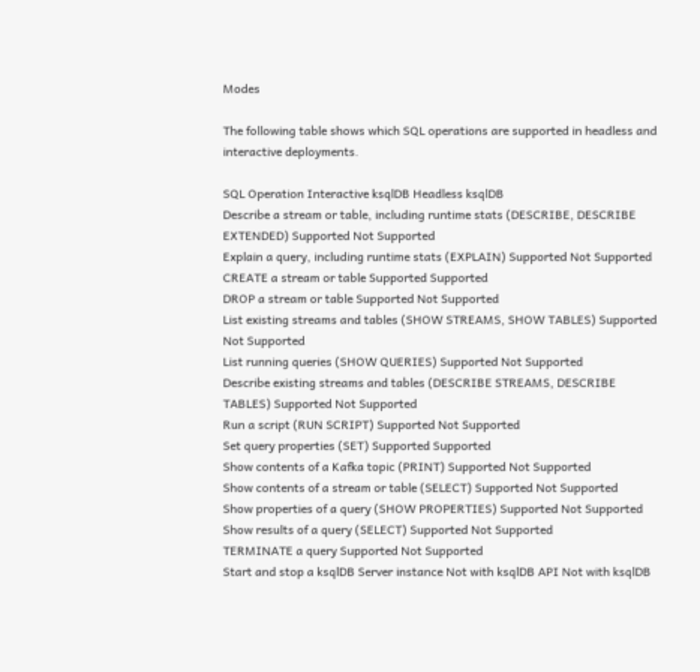Modes

The following table shows which SQL operations are supported in headless and interactive deployments.

SQL Operation Interactive ksqlDB Headless ksqlDB
Describe a stream or table, including runtime stats (DESCRIBE, DESCRIBE EXTENDED) Supported Not Supported
Explain a query, including runtime stats (EXPLAIN) Supported Not Supported
CREATE a stream or table Supported Supported
DROP a stream or table Supported Not Supported
List existing streams and tables (SHOW STREAMS, SHOW TABLES) Supported Not Supported
List running queries (SHOW QUERIES) Supported Not Supported
Describe existing streams and tables (DESCRIBE STREAMS, DESCRIBE TABLES) Supported Not Supported
Run a script (RUN SCRIPT) Supported Not Supported
Set query properties (SET) Supported Supported
Show contents of a Kafka topic (PRINT) Supported Not Supported
Show contents of a stream or table (SELECT) Supported Not Supported
Show properties of a query (SHOW PROPERTIES) Supported Not Supported
Show results of a query (SELECT) Supported Not Supported
TERMINATE a query Supported Not Supported
Start and stop a ksqlDB Server instance Not with ksqlDB API Not with ksqlDB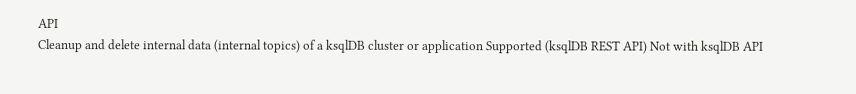API
Cleanup and delete internal data (internal topics) of a ksqlDB cluster or application Supported (ksqlDB REST API) Not with ksqlDB API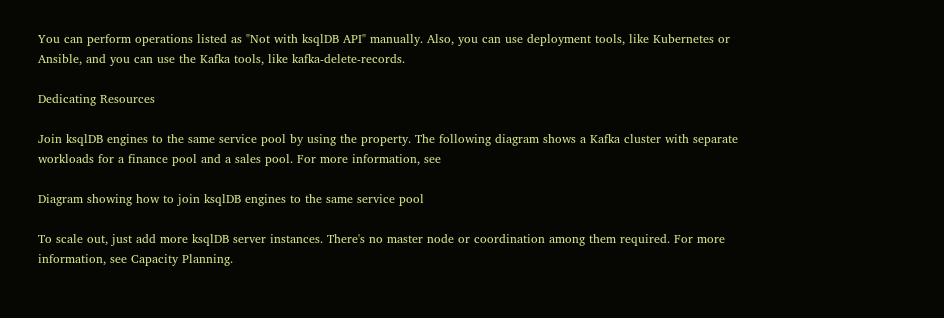You can perform operations listed as "Not with ksqlDB API" manually. Also, you can use deployment tools, like Kubernetes or Ansible, and you can use the Kafka tools, like kafka-delete-records.

Dedicating Resources

Join ksqlDB engines to the same service pool by using the property. The following diagram shows a Kafka cluster with separate workloads for a finance pool and a sales pool. For more information, see

Diagram showing how to join ksqlDB engines to the same service pool

To scale out, just add more ksqlDB server instances. There's no master node or coordination among them required. For more information, see Capacity Planning.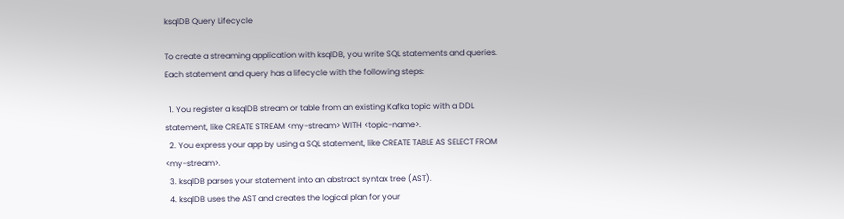ksqlDB Query Lifecycle

To create a streaming application with ksqlDB, you write SQL statements and queries. Each statement and query has a lifecycle with the following steps:

  1. You register a ksqlDB stream or table from an existing Kafka topic with a DDL statement, like CREATE STREAM <my-stream> WITH <topic-name>.
  2. You express your app by using a SQL statement, like CREATE TABLE AS SELECT FROM <my-stream>.
  3. ksqlDB parses your statement into an abstract syntax tree (AST).
  4. ksqlDB uses the AST and creates the logical plan for your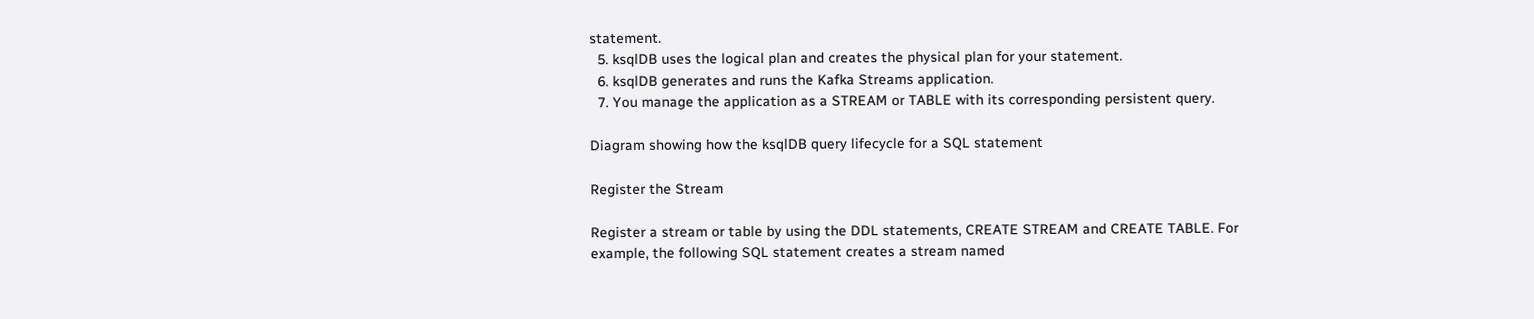statement.
  5. ksqlDB uses the logical plan and creates the physical plan for your statement.
  6. ksqlDB generates and runs the Kafka Streams application.
  7. You manage the application as a STREAM or TABLE with its corresponding persistent query.

Diagram showing how the ksqlDB query lifecycle for a SQL statement

Register the Stream

Register a stream or table by using the DDL statements, CREATE STREAM and CREATE TABLE. For example, the following SQL statement creates a stream named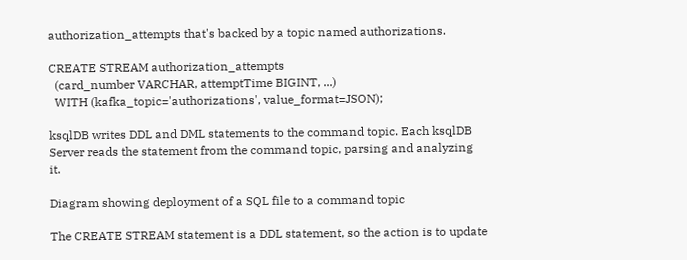authorization_attempts that's backed by a topic named authorizations.

CREATE STREAM authorization_attempts
  (card_number VARCHAR, attemptTime BIGINT, ...)
  WITH (kafka_topic='authorizations', value_format=JSON);

ksqlDB writes DDL and DML statements to the command topic. Each ksqlDB Server reads the statement from the command topic, parsing and analyzing it.

Diagram showing deployment of a SQL file to a command topic

The CREATE STREAM statement is a DDL statement, so the action is to update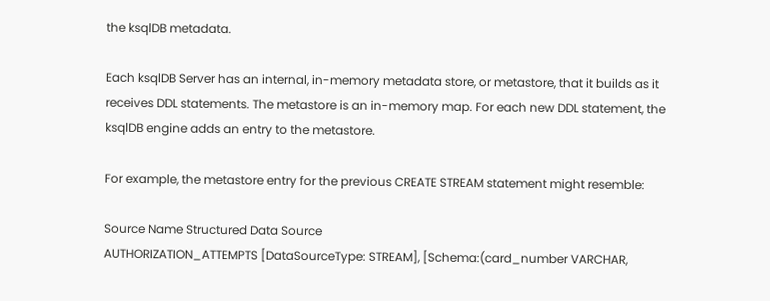the ksqlDB metadata.

Each ksqlDB Server has an internal, in-memory metadata store, or metastore, that it builds as it receives DDL statements. The metastore is an in-memory map. For each new DDL statement, the ksqlDB engine adds an entry to the metastore.

For example, the metastore entry for the previous CREATE STREAM statement might resemble:

Source Name Structured Data Source
AUTHORIZATION_ATTEMPTS [DataSourceType: STREAM], [Schema:(card_number VARCHAR,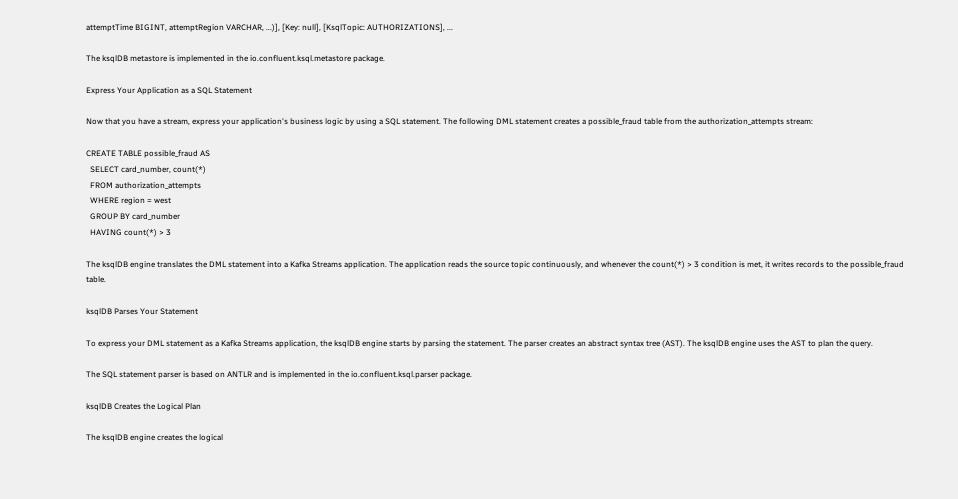attemptTime BIGINT, attemptRegion VARCHAR, ...)], [Key: null], [KsqlTopic: AUTHORIZATIONS], ...

The ksqlDB metastore is implemented in the io.confluent.ksql.metastore package.

Express Your Application as a SQL Statement

Now that you have a stream, express your application's business logic by using a SQL statement. The following DML statement creates a possible_fraud table from the authorization_attempts stream:

CREATE TABLE possible_fraud AS
  SELECT card_number, count(*)
  FROM authorization_attempts
  WHERE region = west
  GROUP BY card_number
  HAVING count(*) > 3

The ksqlDB engine translates the DML statement into a Kafka Streams application. The application reads the source topic continuously, and whenever the count(*) > 3 condition is met, it writes records to the possible_fraud table.

ksqlDB Parses Your Statement

To express your DML statement as a Kafka Streams application, the ksqlDB engine starts by parsing the statement. The parser creates an abstract syntax tree (AST). The ksqlDB engine uses the AST to plan the query.

The SQL statement parser is based on ANTLR and is implemented in the io.confluent.ksql.parser package.

ksqlDB Creates the Logical Plan

The ksqlDB engine creates the logical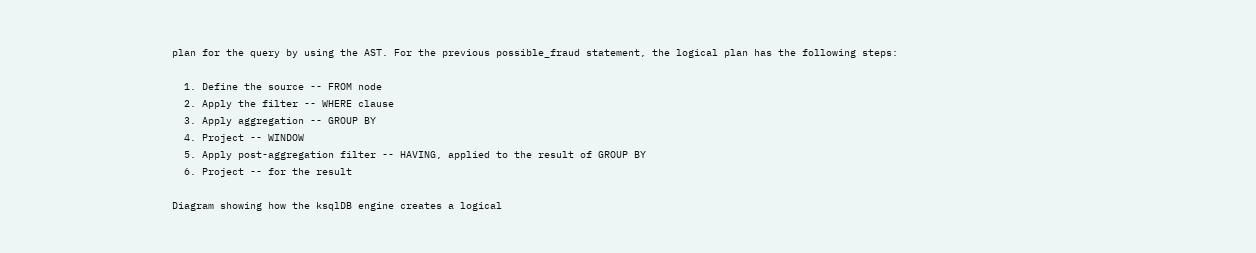plan for the query by using the AST. For the previous possible_fraud statement, the logical plan has the following steps:

  1. Define the source -- FROM node
  2. Apply the filter -- WHERE clause
  3. Apply aggregation -- GROUP BY
  4. Project -- WINDOW
  5. Apply post-aggregation filter -- HAVING, applied to the result of GROUP BY
  6. Project -- for the result

Diagram showing how the ksqlDB engine creates a logical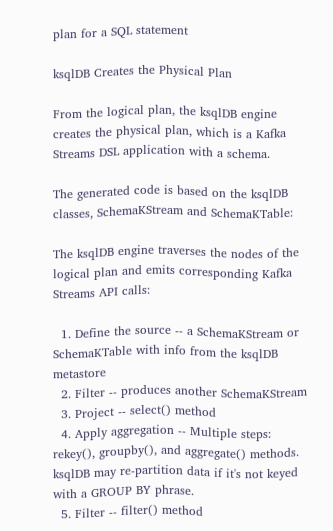plan for a SQL statement

ksqlDB Creates the Physical Plan

From the logical plan, the ksqlDB engine creates the physical plan, which is a Kafka Streams DSL application with a schema.

The generated code is based on the ksqlDB classes, SchemaKStream and SchemaKTable:

The ksqlDB engine traverses the nodes of the logical plan and emits corresponding Kafka Streams API calls:

  1. Define the source -- a SchemaKStream or SchemaKTable with info from the ksqlDB metastore
  2. Filter -- produces another SchemaKStream
  3. Project -- select() method
  4. Apply aggregation -- Multiple steps: rekey(), groupby(), and aggregate() methods. ksqlDB may re-partition data if it's not keyed with a GROUP BY phrase.
  5. Filter -- filter() method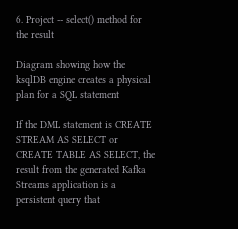6. Project -- select() method for the result

Diagram showing how the ksqlDB engine creates a physical plan for a SQL statement

If the DML statement is CREATE STREAM AS SELECT or CREATE TABLE AS SELECT, the result from the generated Kafka Streams application is a persistent query that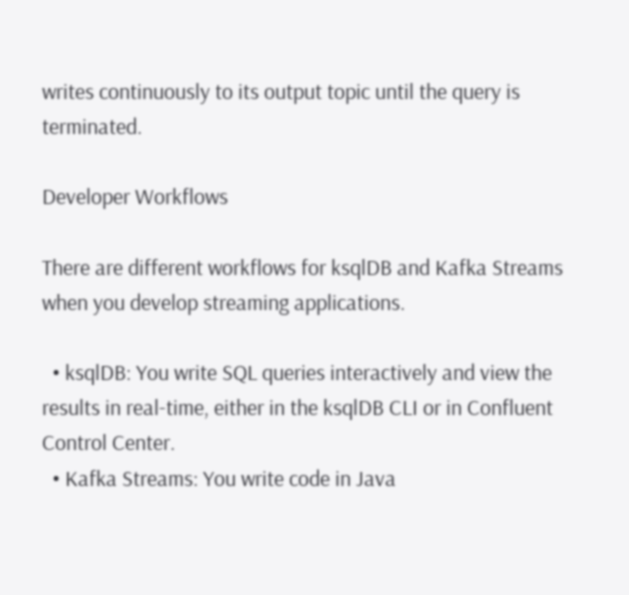writes continuously to its output topic until the query is terminated.

Developer Workflows

There are different workflows for ksqlDB and Kafka Streams when you develop streaming applications.

  • ksqlDB: You write SQL queries interactively and view the results in real-time, either in the ksqlDB CLI or in Confluent Control Center.
  • Kafka Streams: You write code in Java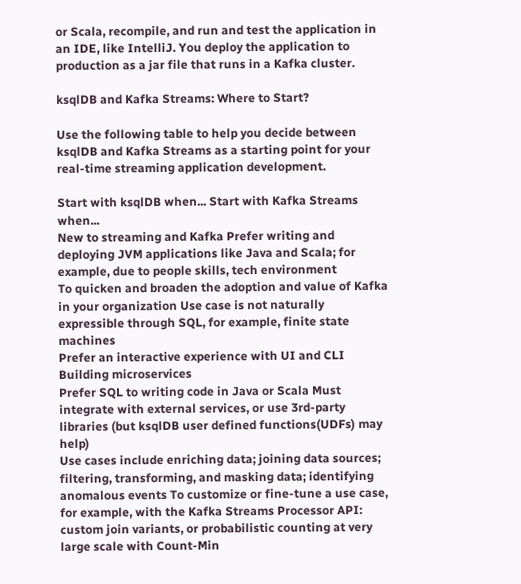or Scala, recompile, and run and test the application in an IDE, like IntelliJ. You deploy the application to production as a jar file that runs in a Kafka cluster.

ksqlDB and Kafka Streams: Where to Start?

Use the following table to help you decide between ksqlDB and Kafka Streams as a starting point for your real-time streaming application development.

Start with ksqlDB when... Start with Kafka Streams when...
New to streaming and Kafka Prefer writing and deploying JVM applications like Java and Scala; for example, due to people skills, tech environment
To quicken and broaden the adoption and value of Kafka in your organization Use case is not naturally expressible through SQL, for example, finite state machines
Prefer an interactive experience with UI and CLI Building microservices
Prefer SQL to writing code in Java or Scala Must integrate with external services, or use 3rd-party libraries (but ksqlDB user defined functions(UDFs) may help)
Use cases include enriching data; joining data sources; filtering, transforming, and masking data; identifying anomalous events To customize or fine-tune a use case, for example, with the Kafka Streams Processor API: custom join variants, or probabilistic counting at very large scale with Count-Min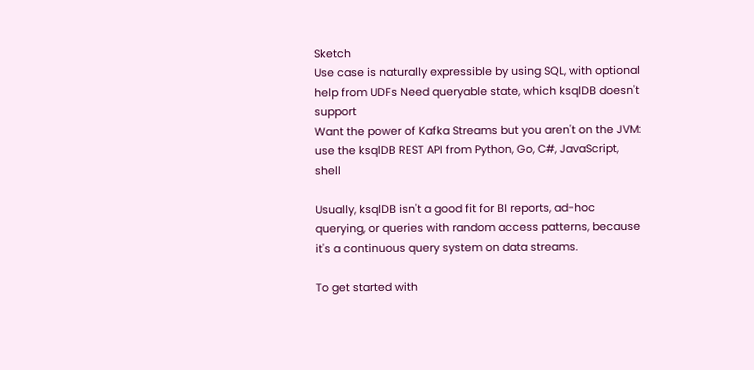Sketch
Use case is naturally expressible by using SQL, with optional help from UDFs Need queryable state, which ksqlDB doesn't support
Want the power of Kafka Streams but you aren't on the JVM: use the ksqlDB REST API from Python, Go, C#, JavaScript, shell

Usually, ksqlDB isn't a good fit for BI reports, ad-hoc querying, or queries with random access patterns, because it's a continuous query system on data streams.

To get started with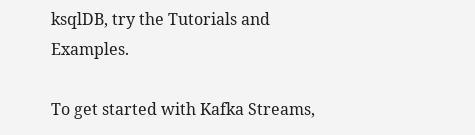ksqlDB, try the Tutorials and Examples.

To get started with Kafka Streams,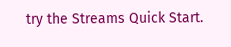try the Streams Quick Start.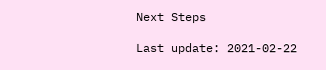Next Steps

Last update: 2021-02-22